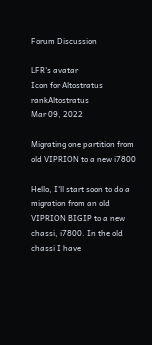Forum Discussion

LFR's avatar
Icon for Altostratus rankAltostratus
Mar 09, 2022

Migrating one partition from old VIPRION to a new i7800

Hello, I'll start soon to do a migration from an old VIPRION BIGIP to a new chassi, i7800. In the old chassi I have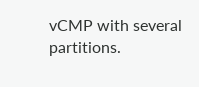vCMP with several partitions.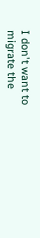I don't want to migrate the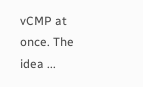vCMP at once. The idea ...